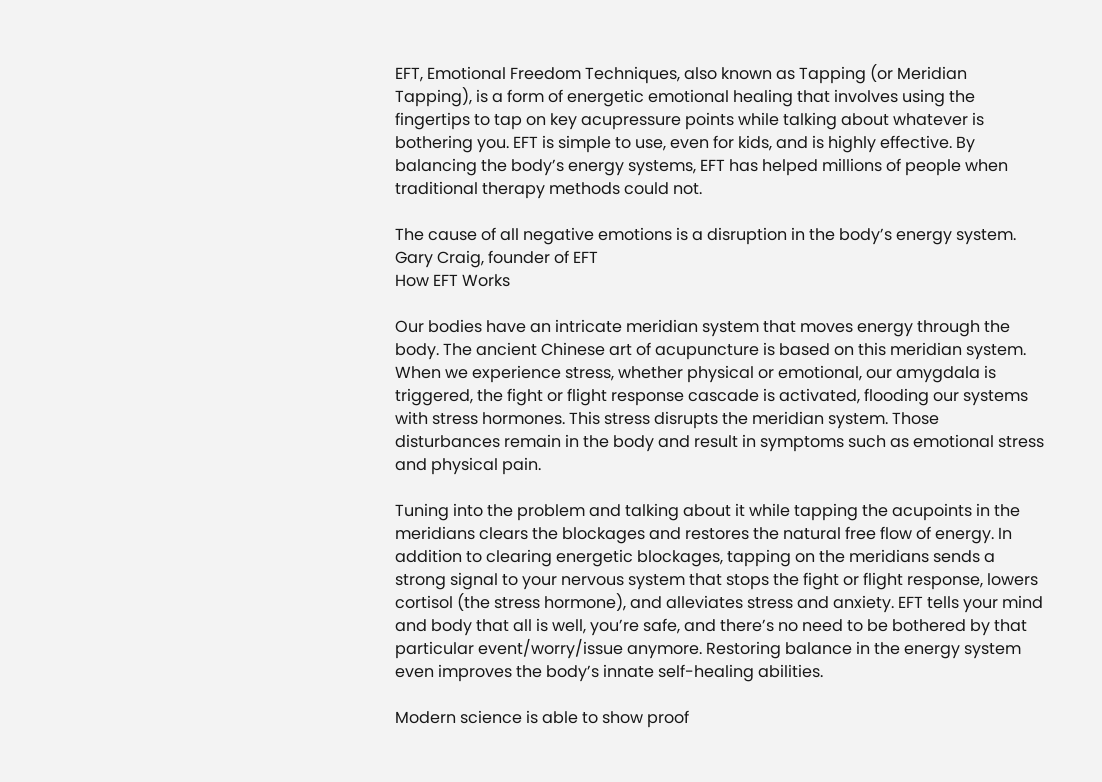EFT, Emotional Freedom Techniques, also known as Tapping (or Meridian Tapping), is a form of energetic emotional healing that involves using the fingertips to tap on key acupressure points while talking about whatever is bothering you. EFT is simple to use, even for kids, and is highly effective. By balancing the body’s energy systems, EFT has helped millions of people when traditional therapy methods could not.

The cause of all negative emotions is a disruption in the body’s energy system.    Gary Craig, founder of EFT
How EFT Works

Our bodies have an intricate meridian system that moves energy through the body. The ancient Chinese art of acupuncture is based on this meridian system. When we experience stress, whether physical or emotional, our amygdala is triggered, the fight or flight response cascade is activated, flooding our systems with stress hormones. This stress disrupts the meridian system. Those disturbances remain in the body and result in symptoms such as emotional stress and physical pain.

Tuning into the problem and talking about it while tapping the acupoints in the meridians clears the blockages and restores the natural free flow of energy. In addition to clearing energetic blockages, tapping on the meridians sends a strong signal to your nervous system that stops the fight or flight response, lowers cortisol (the stress hormone), and alleviates stress and anxiety. EFT tells your mind and body that all is well, you’re safe, and there’s no need to be bothered by that particular event/worry/issue anymore. Restoring balance in the energy system even improves the body’s innate self-healing abilities.

Modern science is able to show proof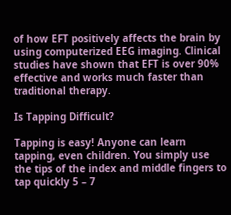of how EFT positively affects the brain by using computerized EEG imaging. Clinical studies have shown that EFT is over 90% effective and works much faster than traditional therapy.

Is Tapping Difficult?

Tapping is easy! Anyone can learn tapping, even children. You simply use the tips of the index and middle fingers to tap quickly 5 – 7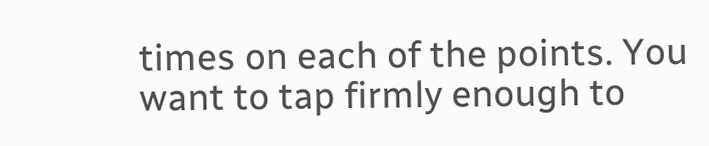times on each of the points. You want to tap firmly enough to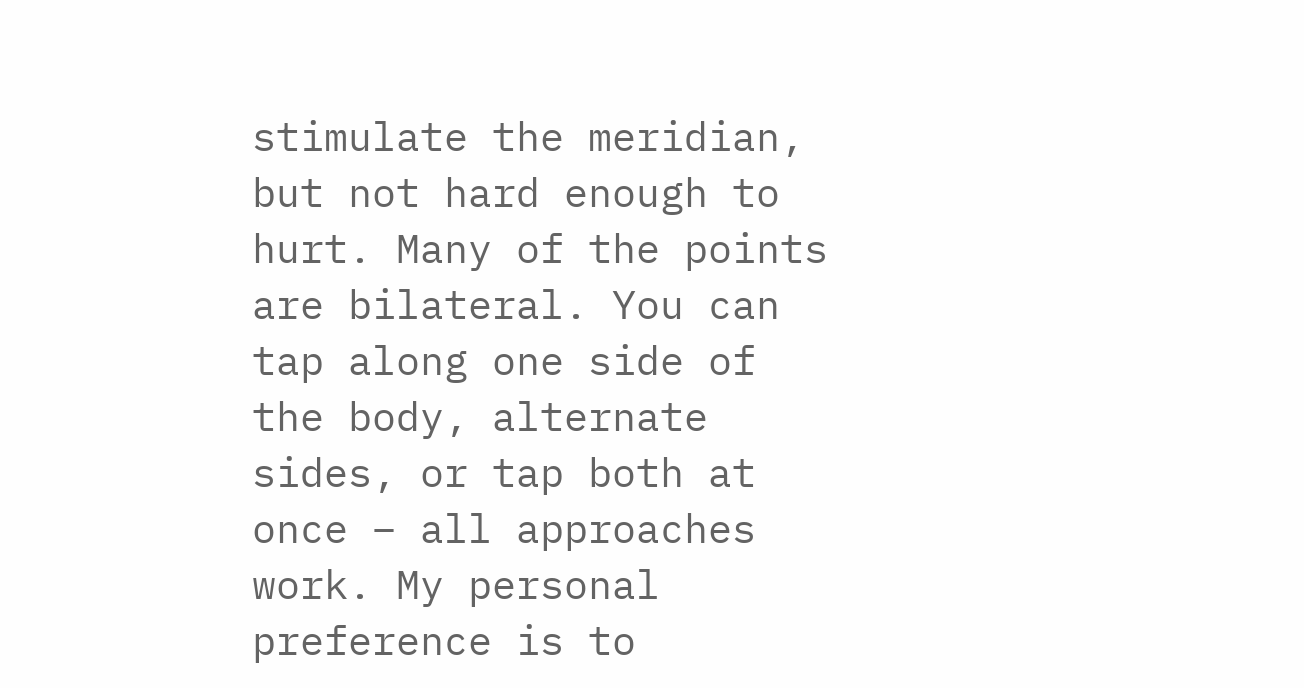stimulate the meridian, but not hard enough to hurt. Many of the points are bilateral. You can tap along one side of the body, alternate sides, or tap both at once – all approaches work. My personal preference is to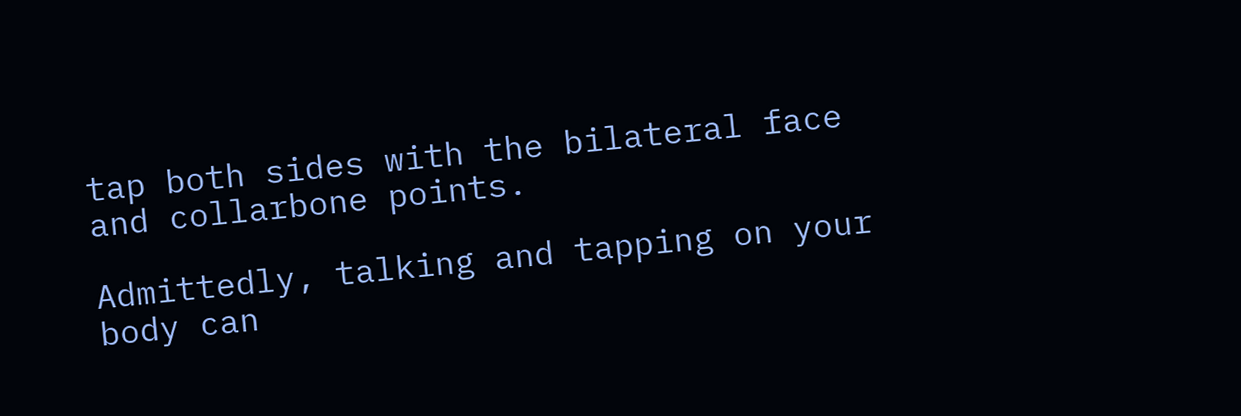tap both sides with the bilateral face and collarbone points.

Admittedly, talking and tapping on your body can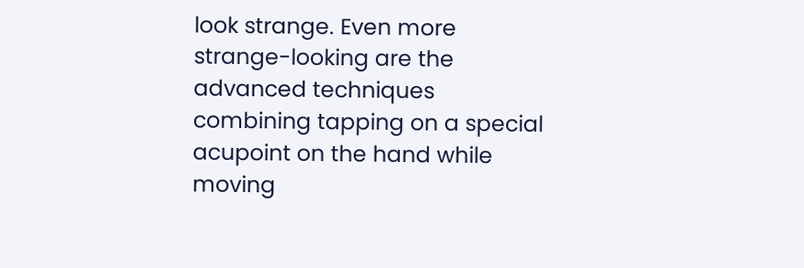look strange. Even more strange-looking are the advanced techniques combining tapping on a special acupoint on the hand while moving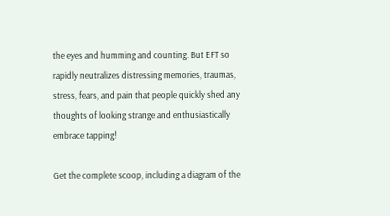the eyes and humming and counting. But EFT so rapidly neutralizes distressing memories, traumas, stress, fears, and pain that people quickly shed any thoughts of looking strange and enthusiastically embrace tapping!

Get the complete scoop, including a diagram of the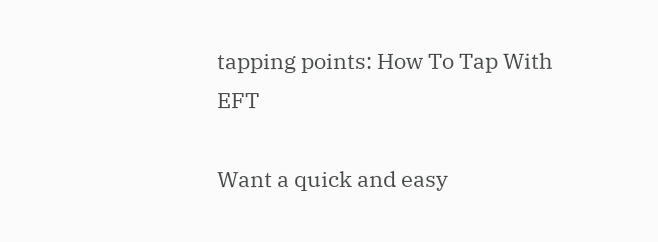tapping points: How To Tap With EFT

Want a quick and easy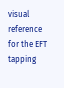visual reference for the EFT tapping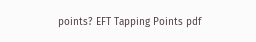points? EFT Tapping Points pdf